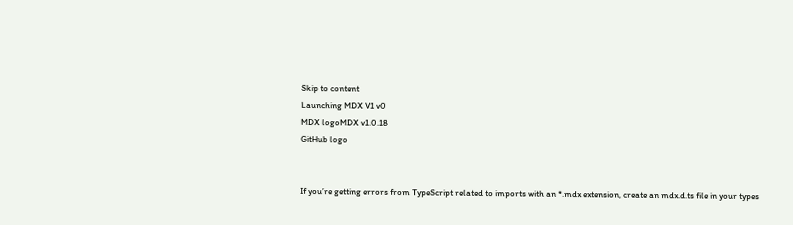Skip to content
Launching MDX V1 v0
MDX logoMDX v1.0.18
GitHub logo


If you’re getting errors from TypeScript related to imports with an *.mdx extension, create an mdx.d.ts file in your types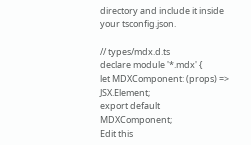directory and include it inside your tsconfig.json.

// types/mdx.d.ts
declare module '*.mdx' {
let MDXComponent: (props) => JSX.Element;
export default MDXComponent;
Edit this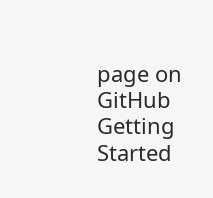page on GitHub
Getting Started